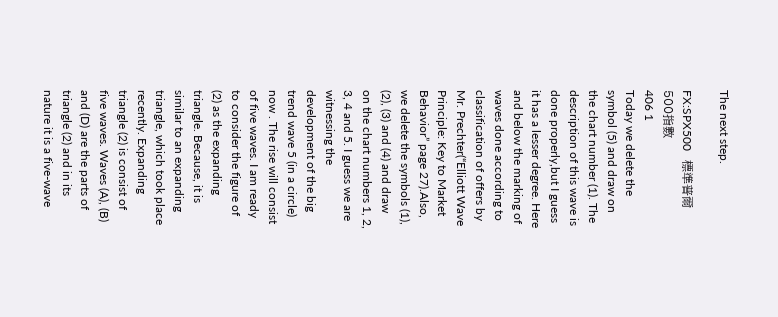The next step.

FX:SPX500   標準普爾500指數
406 1
Today we delete the symbol (5) and draw on the chart number (1). The description of this wave is done properly,but I guess it has a lesser degree. Here and below the marking of waves done according to classification of offers by Mr. Prechter(“Elliott Wave Principle: Key to Market Behavior” page 27).Also, we delete the symbols (1), (2), (3) and (4) and draw on the chart numbers 1, 2, 3, 4 and 5. I guess we are witnessing the development of the big trend wave 5 (in a circle) now . The rise will consist of five waves. I am ready to consider the figure of (2) as the expanding triangle. Because, it is similar to an expanding triangle, which took place recently. Expanding triangle (2) is consist of five waves. Waves (A), (B) and (D) are the parts of triangle (2) and in its nature it is a five-wave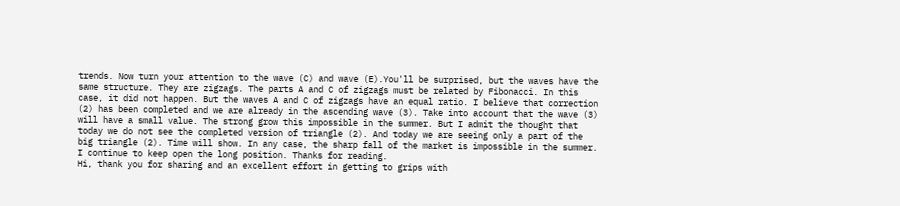trends. Now turn your attention to the wave (C) and wave (E).You'll be surprised, but the waves have the same structure. They are zigzags. The parts A and C of zigzags must be related by Fibonacci. In this case, it did not happen. But the waves A and C of zigzags have an equal ratio. I believe that correction (2) has been completed and we are already in the ascending wave (3). Take into account that the wave (3) will have a small value. The strong grow this impossible in the summer. But I admit the thought that today we do not see the completed version of triangle (2). And today we are seeing only a part of the big triangle (2). Time will show. In any case, the sharp fall of the market is impossible in the summer. I continue to keep open the long position. Thanks for reading.
Hi, thank you for sharing and an excellent effort in getting to grips with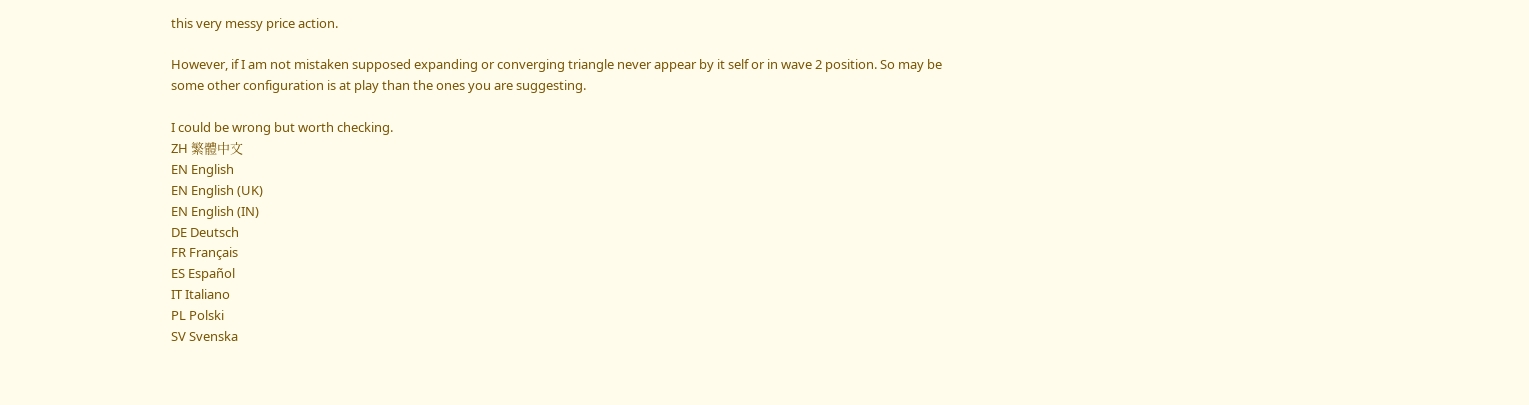this very messy price action.

However, if I am not mistaken supposed expanding or converging triangle never appear by it self or in wave 2 position. So may be some other configuration is at play than the ones you are suggesting.

I could be wrong but worth checking.
ZH 繁體中文
EN English
EN English (UK)
EN English (IN)
DE Deutsch
FR Français
ES Español
IT Italiano
PL Polski
SV Svenska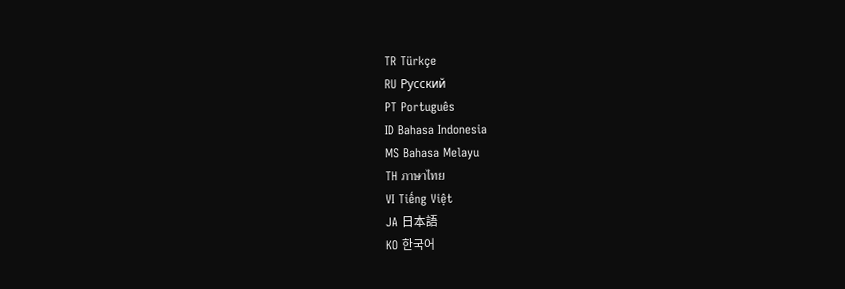TR Türkçe
RU Русский
PT Português
ID Bahasa Indonesia
MS Bahasa Melayu
TH ภาษาไทย
VI Tiếng Việt
JA 日本語
KO 한국어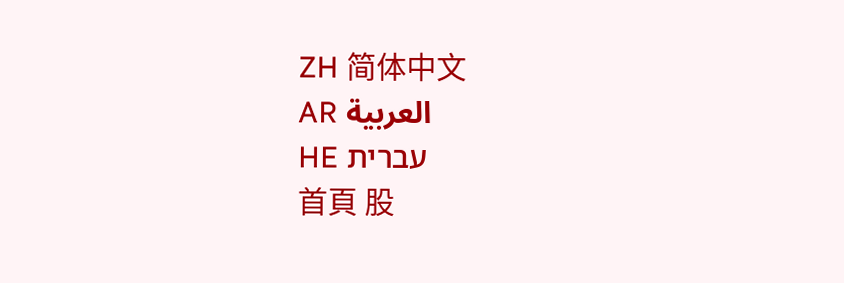ZH 简体中文
AR العربية
HE עברית
首頁 股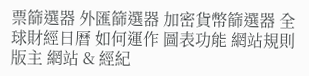票篩選器 外匯篩選器 加密貨幣篩選器 全球財經日曆 如何運作 圖表功能 網站規則 版主 網站 & 經紀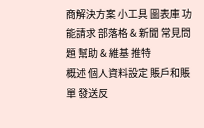商解決方案 小工具 圖表庫 功能請求 部落格 & 新聞 常見問題 幫助 & 維基 推特
概述 個人資料設定 賬戶和賬單 發送反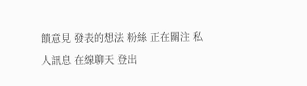饋意見 發表的想法 粉絲 正在關注 私人訊息 在線聊天 登出